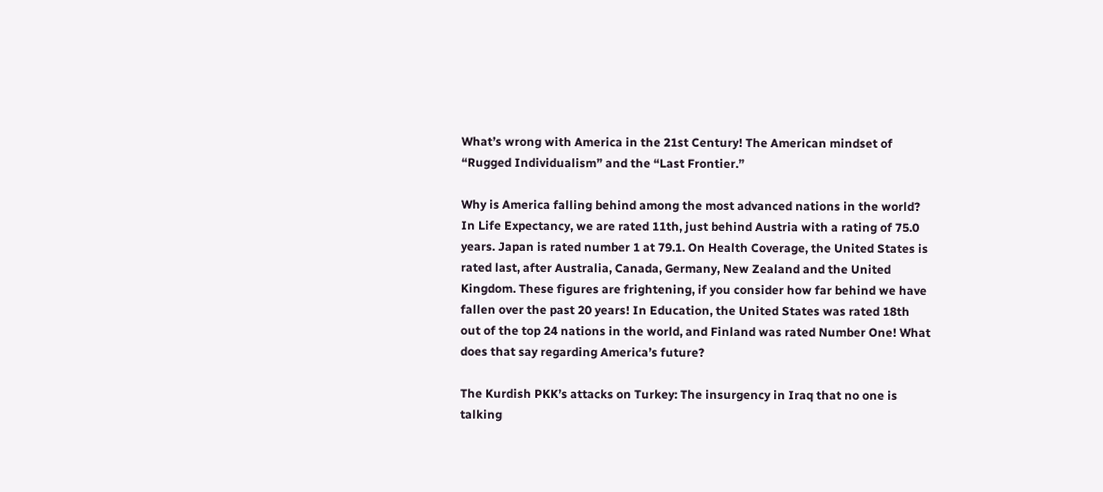What’s wrong with America in the 21st Century! The American mindset of “Rugged Individualism” and the “Last Frontier.”

Why is America falling behind among the most advanced nations in the world? In Life Expectancy, we are rated 11th, just behind Austria with a rating of 75.0 years. Japan is rated number 1 at 79.1. On Health Coverage, the United States is rated last, after Australia, Canada, Germany, New Zealand and the United Kingdom. These figures are frightening, if you consider how far behind we have fallen over the past 20 years! In Education, the United States was rated 18th out of the top 24 nations in the world, and Finland was rated Number One! What does that say regarding America’s future?

The Kurdish PKK’s attacks on Turkey: The insurgency in Iraq that no one is talking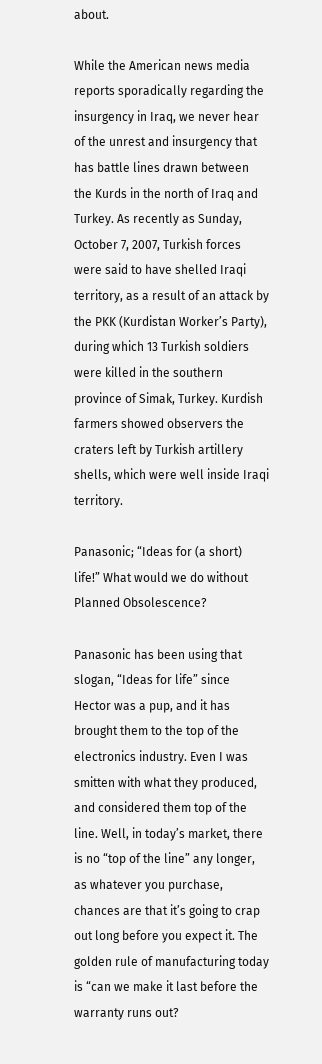about.

While the American news media reports sporadically regarding the insurgency in Iraq, we never hear of the unrest and insurgency that has battle lines drawn between the Kurds in the north of Iraq and Turkey. As recently as Sunday, October 7, 2007, Turkish forces were said to have shelled Iraqi territory, as a result of an attack by the PKK (Kurdistan Worker’s Party), during which 13 Turkish soldiers were killed in the southern province of Simak, Turkey. Kurdish farmers showed observers the craters left by Turkish artillery shells, which were well inside Iraqi territory.

Panasonic; “Ideas for (a short) life!” What would we do without Planned Obsolescence?

Panasonic has been using that slogan, “Ideas for life” since Hector was a pup, and it has brought them to the top of the electronics industry. Even I was smitten with what they produced, and considered them top of the line. Well, in today’s market, there is no “top of the line” any longer, as whatever you purchase, chances are that it’s going to crap out long before you expect it. The golden rule of manufacturing today is “can we make it last before the warranty runs out?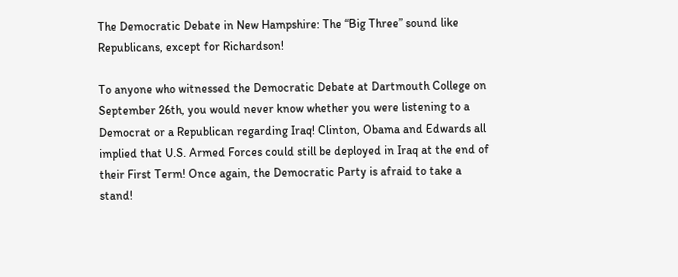The Democratic Debate in New Hampshire: The “Big Three” sound like Republicans, except for Richardson!

To anyone who witnessed the Democratic Debate at Dartmouth College on September 26th, you would never know whether you were listening to a Democrat or a Republican regarding Iraq! Clinton, Obama and Edwards all implied that U.S. Armed Forces could still be deployed in Iraq at the end of their First Term! Once again, the Democratic Party is afraid to take a stand!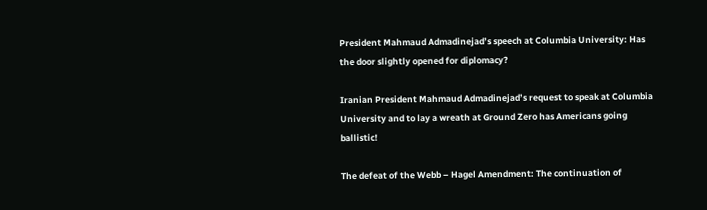President Mahmaud Admadinejad’s speech at Columbia University: Has the door slightly opened for diplomacy?

Iranian President Mahmaud Admadinejad’s request to speak at Columbia University and to lay a wreath at Ground Zero has Americans going ballistic!

The defeat of the Webb – Hagel Amendment: The continuation of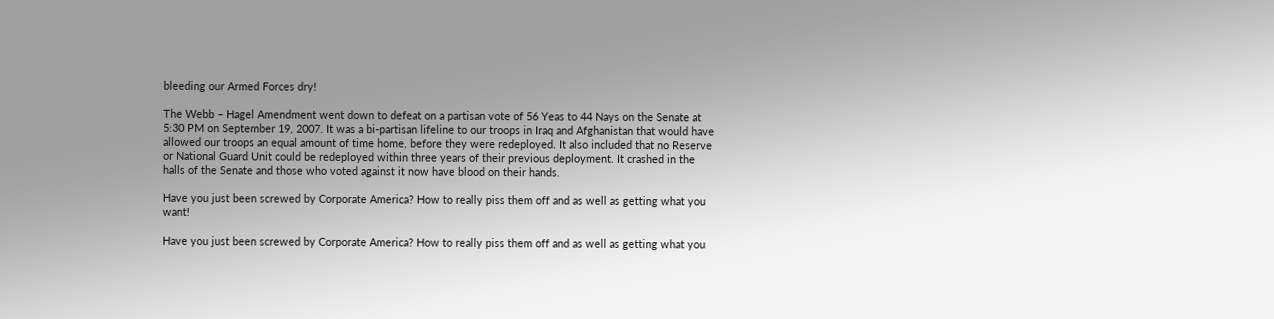bleeding our Armed Forces dry!

The Webb – Hagel Amendment went down to defeat on a partisan vote of 56 Yeas to 44 Nays on the Senate at 5:30 PM on September 19, 2007. It was a bi-partisan lifeline to our troops in Iraq and Afghanistan that would have allowed our troops an equal amount of time home, before they were redeployed. It also included that no Reserve or National Guard Unit could be redeployed within three years of their previous deployment. It crashed in the halls of the Senate and those who voted against it now have blood on their hands.

Have you just been screwed by Corporate America? How to really piss them off and as well as getting what you want!

Have you just been screwed by Corporate America? How to really piss them off and as well as getting what you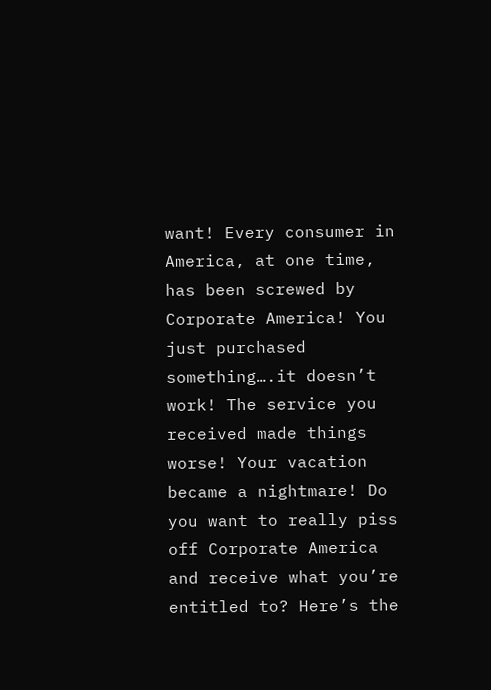want! Every consumer in America, at one time, has been screwed by Corporate America! You just purchased something….it doesn’t work! The service you received made things worse! Your vacation became a nightmare! Do you want to really piss off Corporate America and receive what you’re entitled to? Here’s the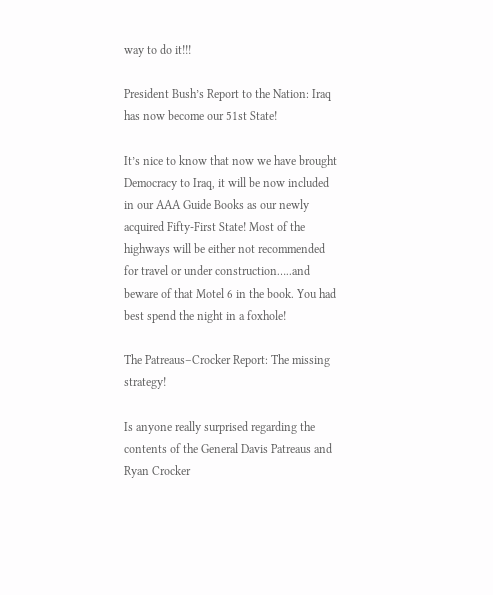way to do it!!!

President Bush’s Report to the Nation: Iraq has now become our 51st State!

It’s nice to know that now we have brought Democracy to Iraq, it will be now included in our AAA Guide Books as our newly acquired Fifty-First State! Most of the highways will be either not recommended for travel or under construction…..and beware of that Motel 6 in the book. You had best spend the night in a foxhole!

The Patreaus–Crocker Report: The missing strategy!

Is anyone really surprised regarding the contents of the General Davis Patreaus and Ryan Crocker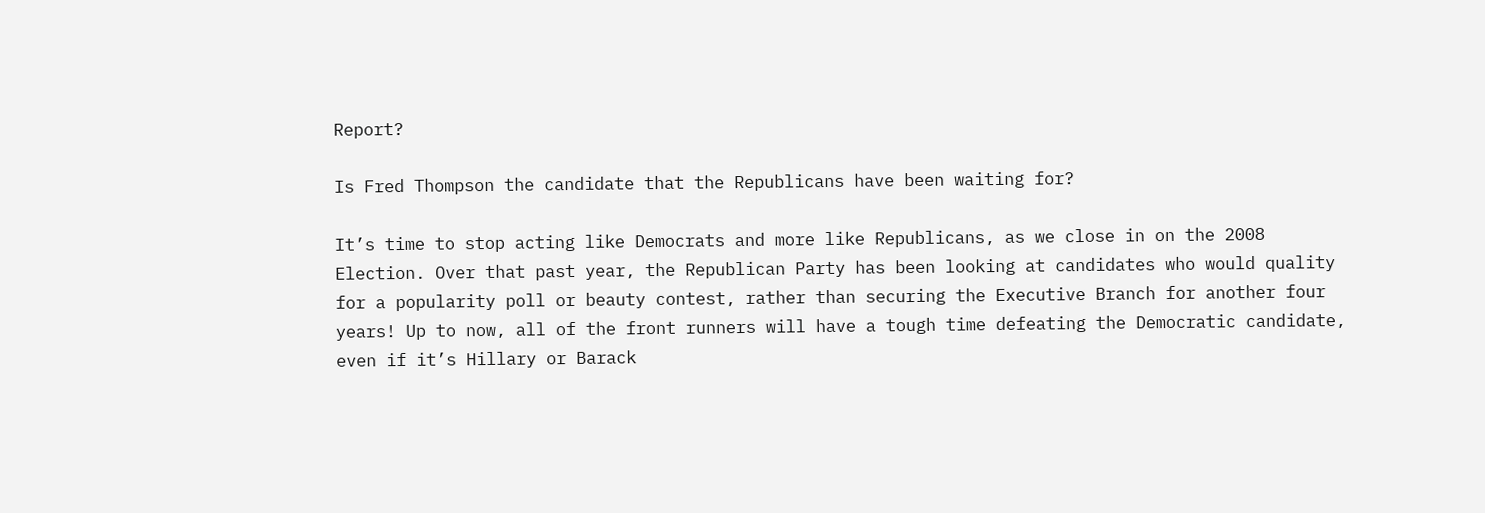Report?

Is Fred Thompson the candidate that the Republicans have been waiting for?

It’s time to stop acting like Democrats and more like Republicans, as we close in on the 2008 Election. Over that past year, the Republican Party has been looking at candidates who would quality for a popularity poll or beauty contest, rather than securing the Executive Branch for another four years! Up to now, all of the front runners will have a tough time defeating the Democratic candidate, even if it’s Hillary or Barack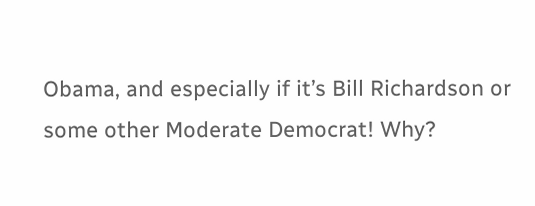Obama, and especially if it’s Bill Richardson or some other Moderate Democrat! Why?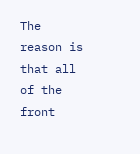The reason is that all of the front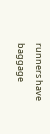runners have baggage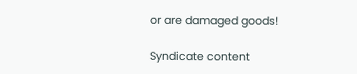or are damaged goods!

Syndicate content